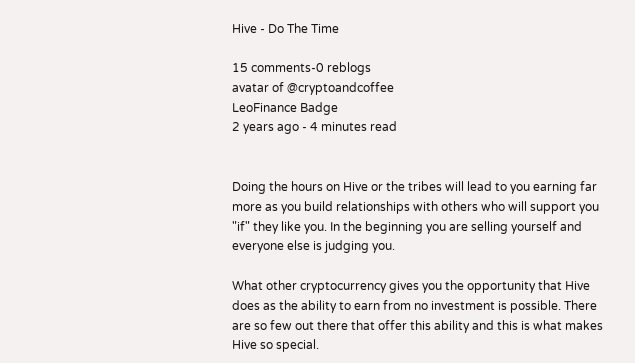Hive - Do The Time

15 comments-0 reblogs
avatar of @cryptoandcoffee
LeoFinance Badge
2 years ago - 4 minutes read


Doing the hours on Hive or the tribes will lead to you earning far more as you build relationships with others who will support you "if" they like you. In the beginning you are selling yourself and everyone else is judging you.

What other cryptocurrency gives you the opportunity that Hive does as the ability to earn from no investment is possible. There are so few out there that offer this ability and this is what makes Hive so special.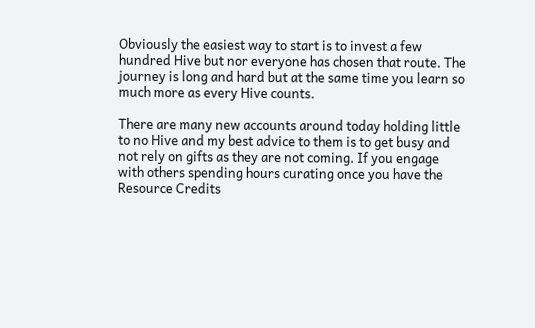Obviously the easiest way to start is to invest a few hundred Hive but nor everyone has chosen that route. The journey is long and hard but at the same time you learn so much more as every Hive counts.

There are many new accounts around today holding little to no Hive and my best advice to them is to get busy and not rely on gifts as they are not coming. If you engage with others spending hours curating once you have the Resource Credits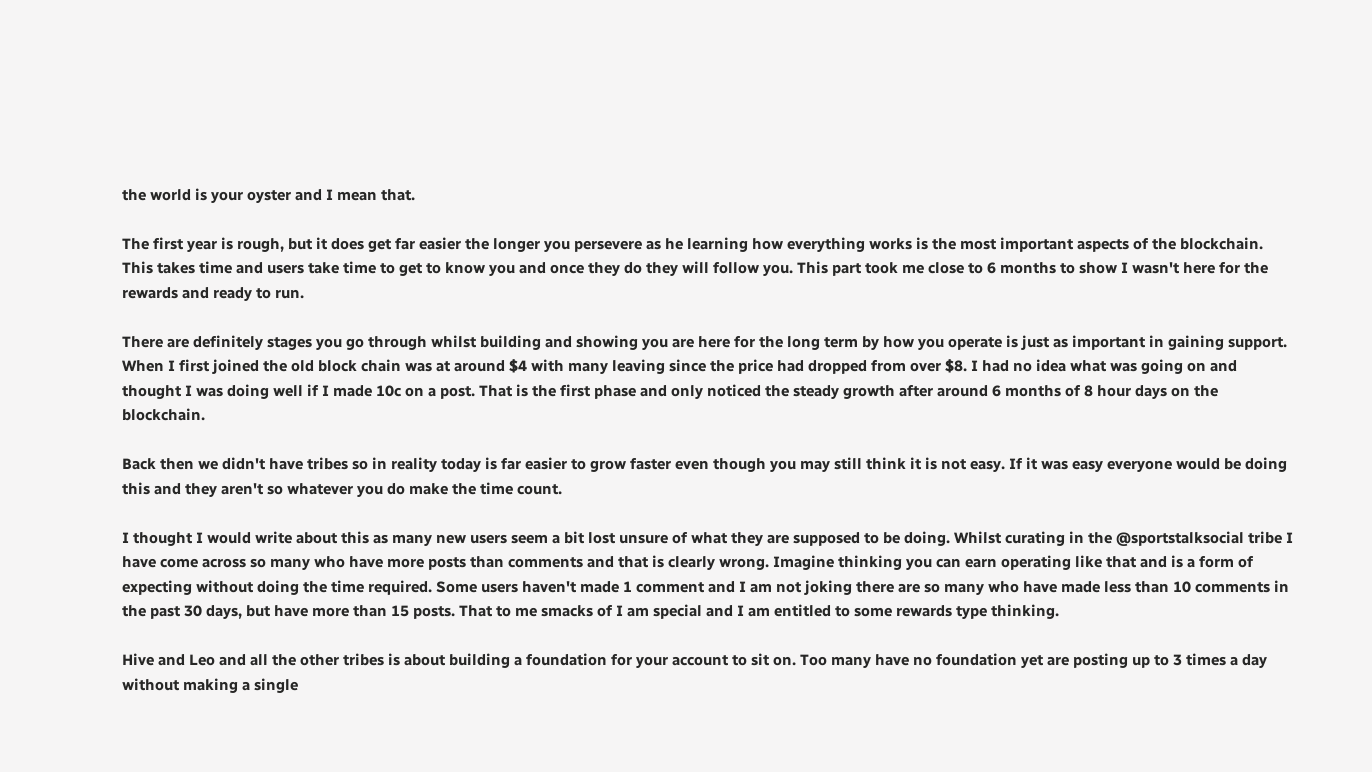the world is your oyster and I mean that.

The first year is rough, but it does get far easier the longer you persevere as he learning how everything works is the most important aspects of the blockchain. This takes time and users take time to get to know you and once they do they will follow you. This part took me close to 6 months to show I wasn't here for the rewards and ready to run.

There are definitely stages you go through whilst building and showing you are here for the long term by how you operate is just as important in gaining support. When I first joined the old block chain was at around $4 with many leaving since the price had dropped from over $8. I had no idea what was going on and thought I was doing well if I made 10c on a post. That is the first phase and only noticed the steady growth after around 6 months of 8 hour days on the blockchain.

Back then we didn't have tribes so in reality today is far easier to grow faster even though you may still think it is not easy. If it was easy everyone would be doing this and they aren't so whatever you do make the time count.

I thought I would write about this as many new users seem a bit lost unsure of what they are supposed to be doing. Whilst curating in the @sportstalksocial tribe I have come across so many who have more posts than comments and that is clearly wrong. Imagine thinking you can earn operating like that and is a form of expecting without doing the time required. Some users haven't made 1 comment and I am not joking there are so many who have made less than 10 comments in the past 30 days, but have more than 15 posts. That to me smacks of I am special and I am entitled to some rewards type thinking.

Hive and Leo and all the other tribes is about building a foundation for your account to sit on. Too many have no foundation yet are posting up to 3 times a day without making a single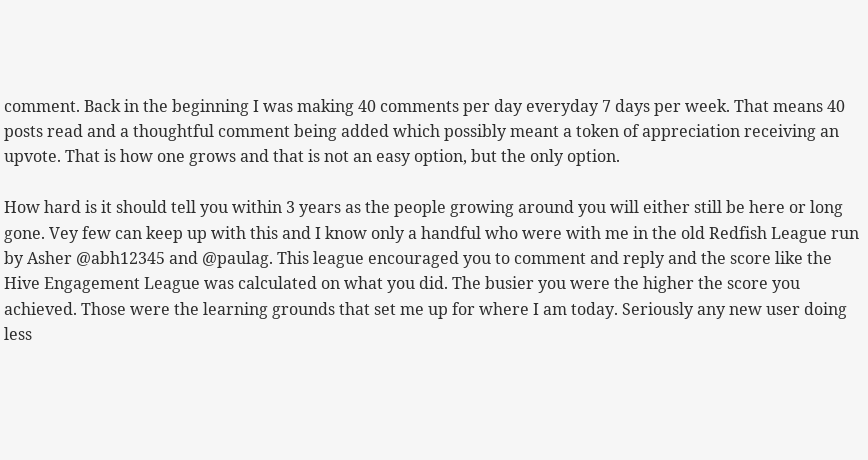comment. Back in the beginning I was making 40 comments per day everyday 7 days per week. That means 40 posts read and a thoughtful comment being added which possibly meant a token of appreciation receiving an upvote. That is how one grows and that is not an easy option, but the only option.

How hard is it should tell you within 3 years as the people growing around you will either still be here or long gone. Vey few can keep up with this and I know only a handful who were with me in the old Redfish League run by Asher @abh12345 and @paulag. This league encouraged you to comment and reply and the score like the Hive Engagement League was calculated on what you did. The busier you were the higher the score you achieved. Those were the learning grounds that set me up for where I am today. Seriously any new user doing less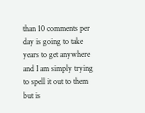than 10 comments per day is going to take years to get anywhere and I am simply trying to spell it out to them but is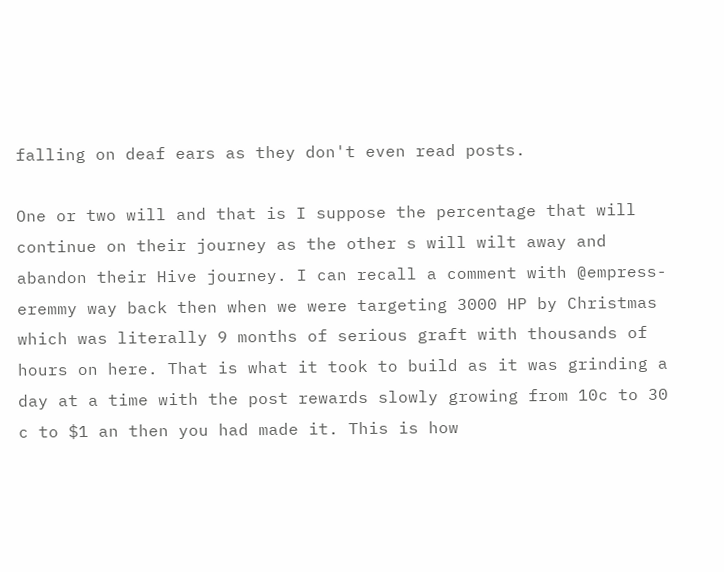falling on deaf ears as they don't even read posts.

One or two will and that is I suppose the percentage that will continue on their journey as the other s will wilt away and abandon their Hive journey. I can recall a comment with @empress-eremmy way back then when we were targeting 3000 HP by Christmas which was literally 9 months of serious graft with thousands of hours on here. That is what it took to build as it was grinding a day at a time with the post rewards slowly growing from 10c to 30 c to $1 an then you had made it. This is how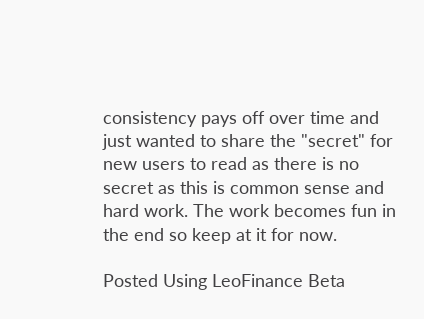consistency pays off over time and just wanted to share the "secret" for new users to read as there is no secret as this is common sense and hard work. The work becomes fun in the end so keep at it for now.

Posted Using LeoFinance Beta